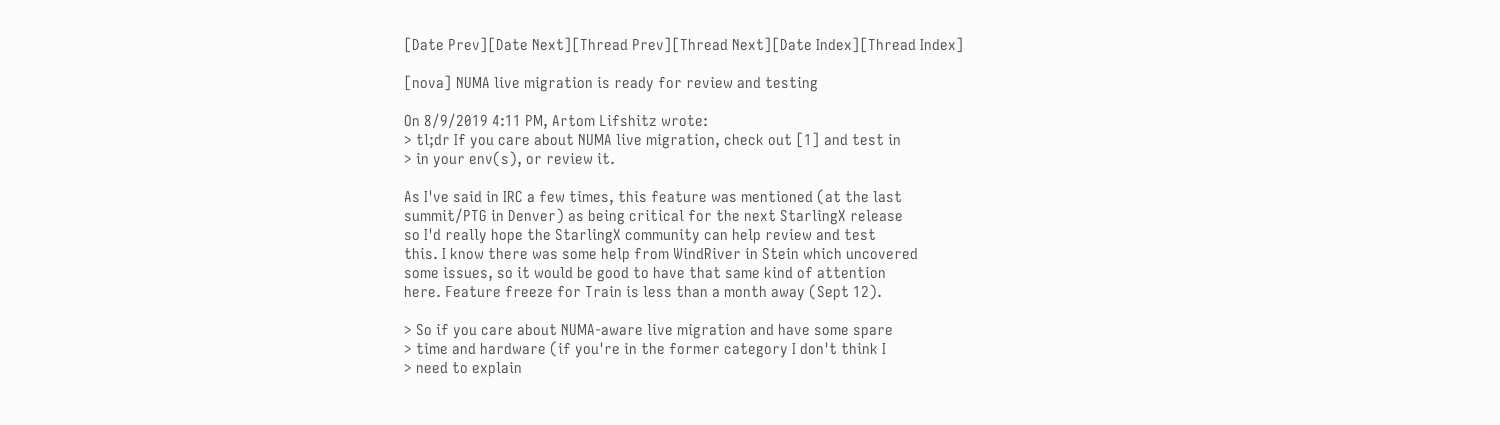[Date Prev][Date Next][Thread Prev][Thread Next][Date Index][Thread Index]

[nova] NUMA live migration is ready for review and testing

On 8/9/2019 4:11 PM, Artom Lifshitz wrote:
> tl;dr If you care about NUMA live migration, check out [1] and test in
> in your env(s), or review it.

As I've said in IRC a few times, this feature was mentioned (at the last
summit/PTG in Denver) as being critical for the next StarlingX release
so I'd really hope the StarlingX community can help review and test
this. I know there was some help from WindRiver in Stein which uncovered
some issues, so it would be good to have that same kind of attention
here. Feature freeze for Train is less than a month away (Sept 12).

> So if you care about NUMA-aware live migration and have some spare
> time and hardware (if you're in the former category I don't think I
> need to explain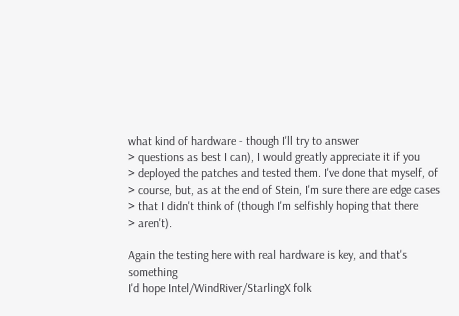what kind of hardware - though I'll try to answer
> questions as best I can), I would greatly appreciate it if you
> deployed the patches and tested them. I've done that myself, of
> course, but, as at the end of Stein, I'm sure there are edge cases
> that I didn't think of (though I'm selfishly hoping that there
> aren't).

Again the testing here with real hardware is key, and that's something
I'd hope Intel/WindRiver/StarlingX folk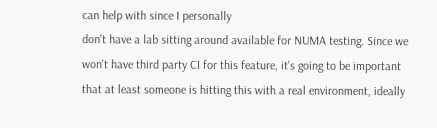can help with since I personally
don't have a lab sitting around available for NUMA testing. Since we
won't have third party CI for this feature, it's going to be important
that at least someone is hitting this with a real environment, ideally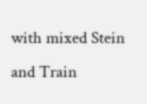with mixed Stein and Train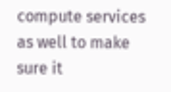compute services as well to make sure it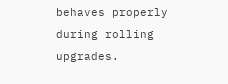behaves properly during rolling upgrades.